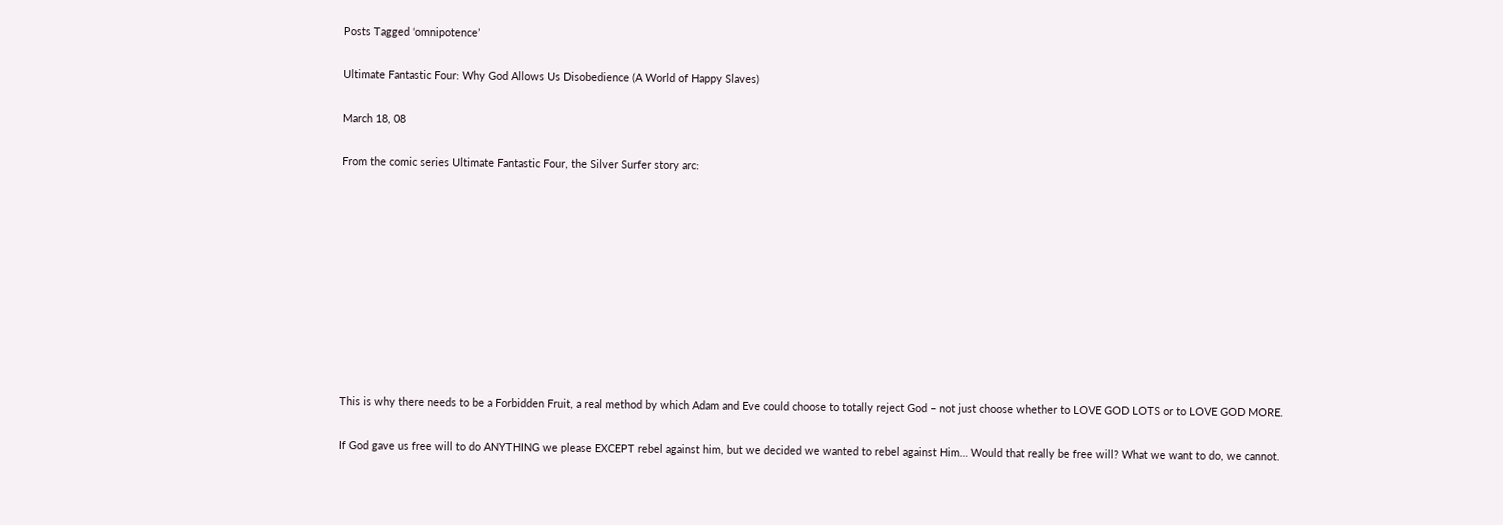Posts Tagged ‘omnipotence’

Ultimate Fantastic Four: Why God Allows Us Disobedience (A World of Happy Slaves)

March 18, 08

From the comic series Ultimate Fantastic Four, the Silver Surfer story arc:










This is why there needs to be a Forbidden Fruit, a real method by which Adam and Eve could choose to totally reject God – not just choose whether to LOVE GOD LOTS or to LOVE GOD MORE.

If God gave us free will to do ANYTHING we please EXCEPT rebel against him, but we decided we wanted to rebel against Him… Would that really be free will? What we want to do, we cannot.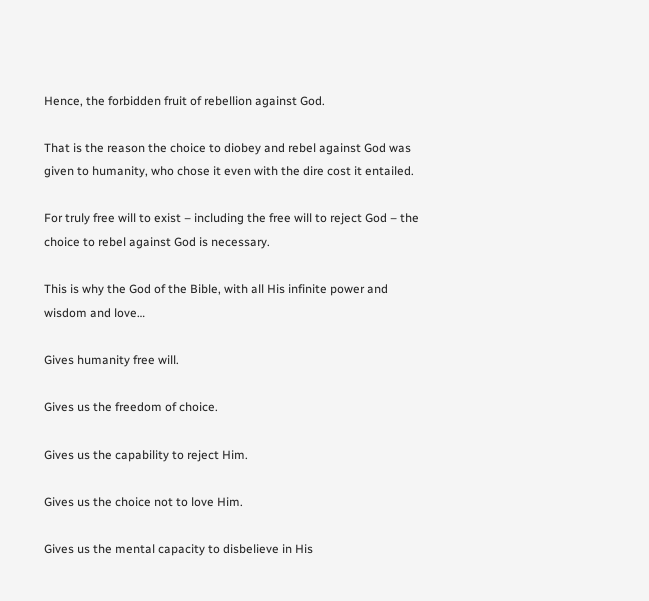Hence, the forbidden fruit of rebellion against God.

That is the reason the choice to diobey and rebel against God was given to humanity, who chose it even with the dire cost it entailed.

For truly free will to exist – including the free will to reject God – the choice to rebel against God is necessary.

This is why the God of the Bible, with all His infinite power and wisdom and love…

Gives humanity free will.

Gives us the freedom of choice.

Gives us the capability to reject Him.

Gives us the choice not to love Him.

Gives us the mental capacity to disbelieve in His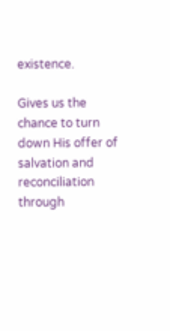existence.

Gives us the chance to turn down His offer of salvation and reconciliation through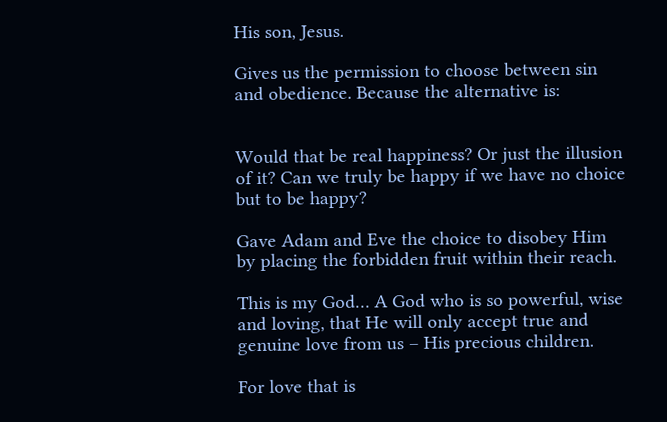His son, Jesus.

Gives us the permission to choose between sin and obedience. Because the alternative is:


Would that be real happiness? Or just the illusion of it? Can we truly be happy if we have no choice but to be happy?

Gave Adam and Eve the choice to disobey Him by placing the forbidden fruit within their reach.

This is my God… A God who is so powerful, wise and loving, that He will only accept true and genuine love from us – His precious children.

For love that is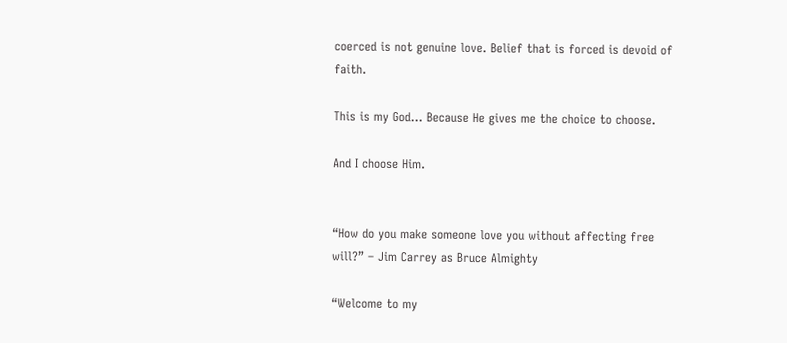coerced is not genuine love. Belief that is forced is devoid of faith.

This is my God… Because He gives me the choice to choose.

And I choose Him.


“How do you make someone love you without affecting free will?” – Jim Carrey as Bruce Almighty

“Welcome to my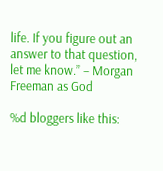life. If you figure out an answer to that question, let me know.” – Morgan Freeman as God

%d bloggers like this: